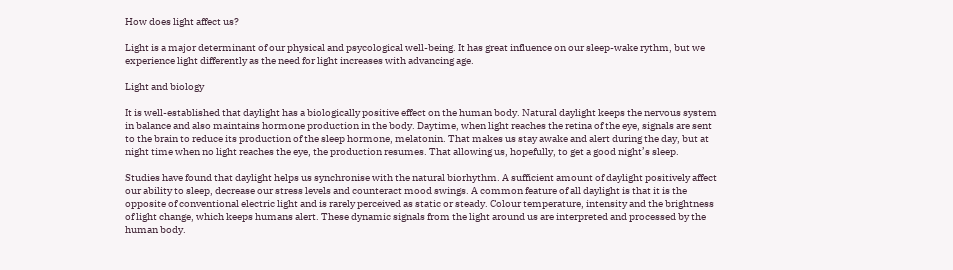How does light affect us?

Light is a major determinant of our physical and psycological well-being. It has great influence on our sleep-wake rythm, but we experience light differently as the need for light increases with advancing age.

Light and biology

It is well-established that daylight has a biologically positive effect on the human body. Natural daylight keeps the nervous system in balance and also maintains hormone production in the body. Daytime, when light reaches the retina of the eye, signals are sent to the brain to reduce its production of the sleep hormone, melatonin. That makes us stay awake and alert during the day, but at night time when no light reaches the eye, the production resumes. That allowing us, hopefully, to get a good night’s sleep.

Studies have found that daylight helps us synchronise with the natural biorhythm. A sufficient amount of daylight positively affect our ability to sleep, decrease our stress levels and counteract mood swings. A common feature of all daylight is that it is the opposite of conventional electric light and is rarely perceived as static or steady. Colour temperature, intensity and the brightness of light change, which keeps humans alert. These dynamic signals from the light around us are interpreted and processed by the human body.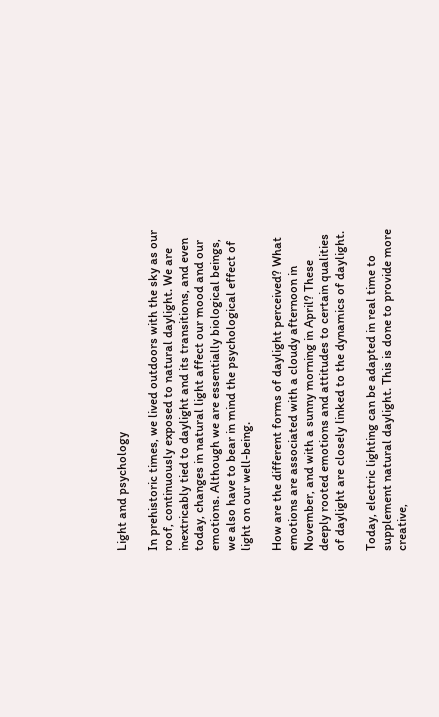Light and psychology

In prehistoric times, we lived outdoors with the sky as our roof, continuously exposed to natural daylight. We are inextricably tied to daylight and its transitions, and even today, changes in natural light affect our mood and our emotions. Although we are essentially biological beings, we also have to bear in mind the psychological effect of light on our well-being.

How are the different forms of daylight perceived? What emotions are associated with a cloudy afternoon in November, and with a sunny morning in April? These deeply rooted emotions and attitudes to certain qualities of daylight are closely linked to the dynamics of daylight.

Today, electric lighting can be adapted in real time to supplement natural daylight. This is done to provide more creative,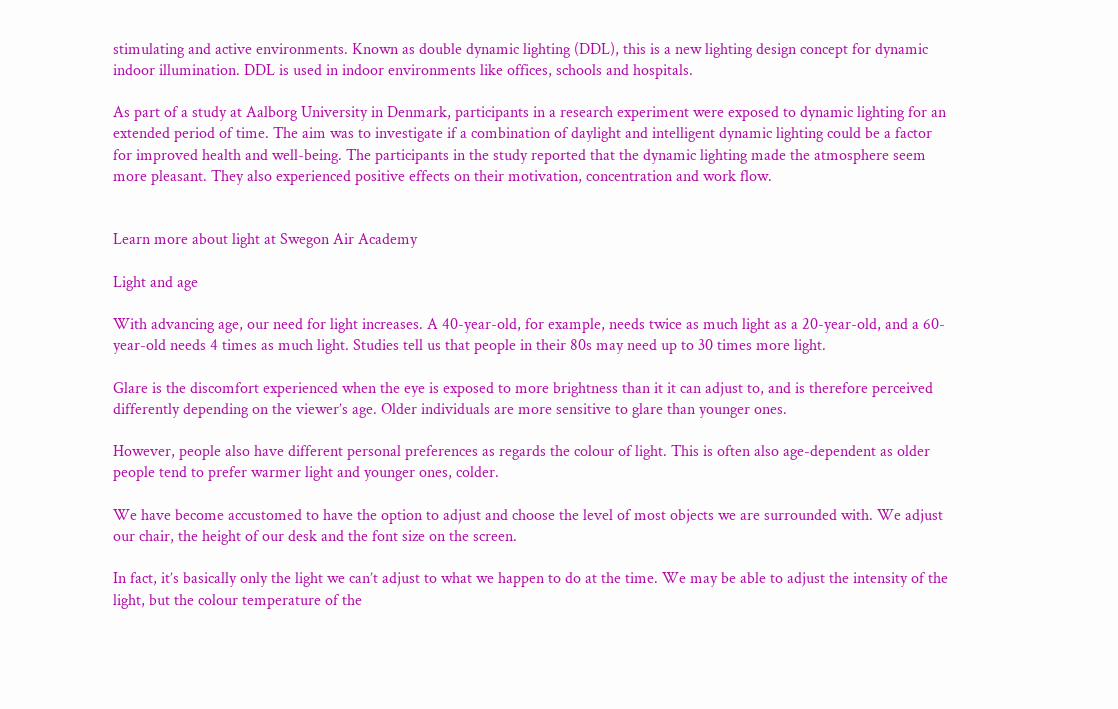stimulating and active environments. Known as double dynamic lighting (DDL), this is a new lighting design concept for dynamic indoor illumination. DDL is used in indoor environments like offices, schools and hospitals.

As part of a study at Aalborg University in Denmark, participants in a research experiment were exposed to dynamic lighting for an extended period of time. The aim was to investigate if a combination of daylight and intelligent dynamic lighting could be a factor for improved health and well-being. The participants in the study reported that the dynamic lighting made the atmosphere seem more pleasant. They also experienced positive effects on their motivation, concentration and work flow.


Learn more about light at Swegon Air Academy

Light and age

With advancing age, our need for light increases. A 40-year-old, for example, needs twice as much light as a 20-year-old, and a 60-year-old needs 4 times as much light. Studies tell us that people in their 80s may need up to 30 times more light.

Glare is the discomfort experienced when the eye is exposed to more brightness than it it can adjust to, and is therefore perceived differently depending on the viewer’s age. Older individuals are more sensitive to glare than younger ones.

However, people also have different personal preferences as regards the colour of light. This is often also age-dependent as older people tend to prefer warmer light and younger ones, colder.

We have become accustomed to have the option to adjust and choose the level of most objects we are surrounded with. We adjust our chair, the height of our desk and the font size on the screen.

In fact, it’s basically only the light we can’t adjust to what we happen to do at the time. We may be able to adjust the intensity of the light, but the colour temperature of the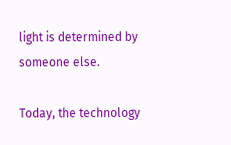light is determined by someone else.

Today, the technology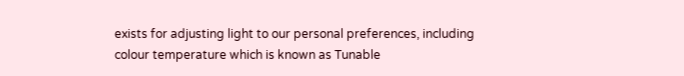exists for adjusting light to our personal preferences, including colour temperature which is known as Tunable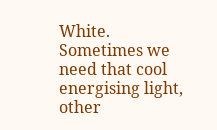White. Sometimes we need that cool energising light, other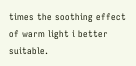times the soothing effect of warm light i better suitable.